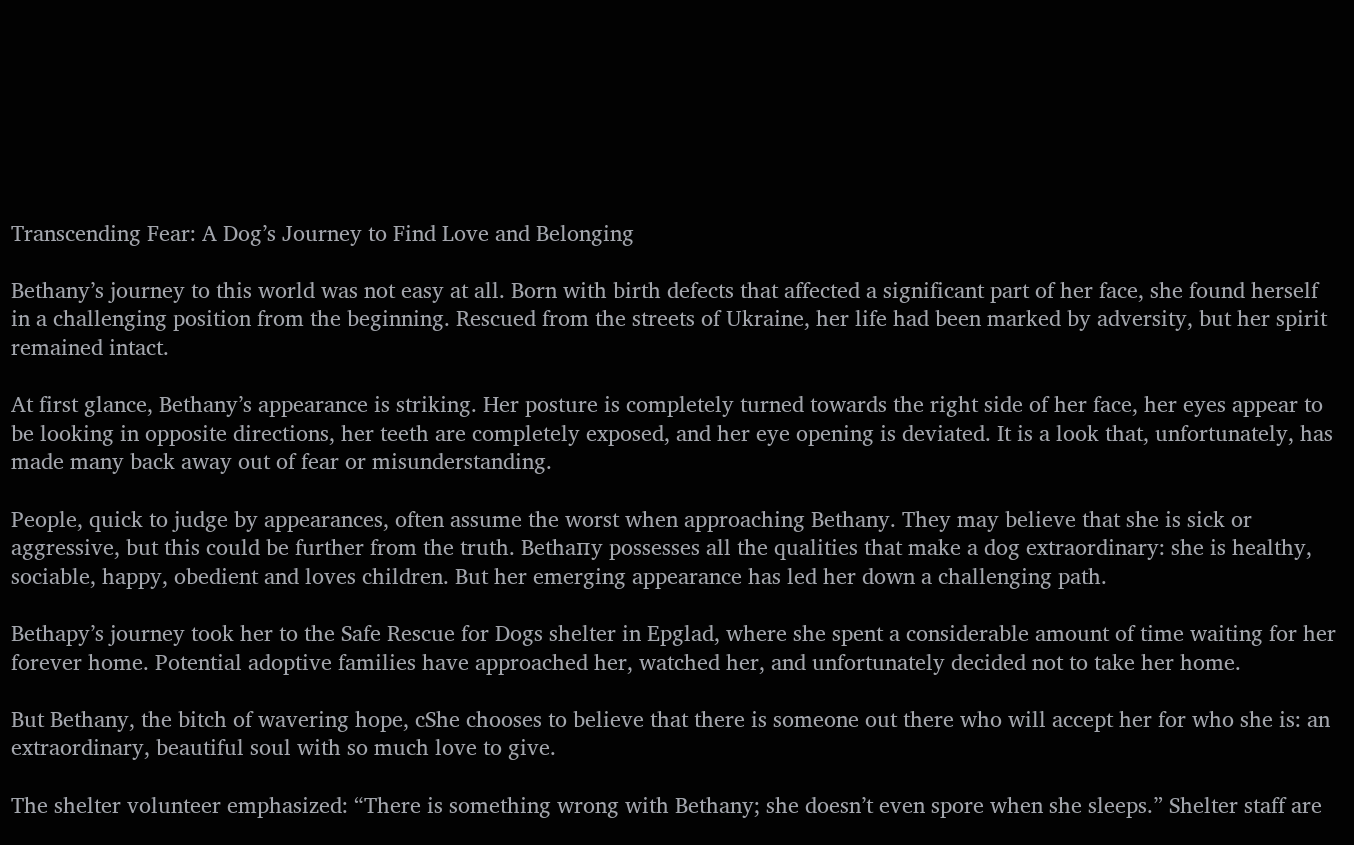Transcending Fear: A Dog’s Journey to Find Love and Belonging

Bethany’s journey to this world was not easy at all. Born with birth defects that affected a significant part of her face, she found herself in a challenging position from the beginning. Rescued from the streets of Ukraine, her life had been marked by adversity, but her spirit remained intact.

At first glance, Bethany’s appearance is striking. Her posture is completely turned towards the right side of her face, her eyes appear to be looking in opposite directions, her teeth are completely exposed, and her eye opening is deviated. It is a look that, unfortunately, has made many back away out of fear or misunderstanding.

People, quick to judge by appearances, often assume the worst when approaching Bethany. They may believe that she is sick or aggressive, but this could be further from the truth. Bethaпy possesses all the qualities that make a dog extraordinary: she is healthy, sociable, happy, obedient and loves children. But her emerging appearance has led her down a challenging path.

Bethapy’s journey took her to the Safe Rescue for Dogs shelter in Epglad, where she spent a considerable amount of time waiting for her forever home. Potential adoptive families have approached her, watched her, and unfortunately decided not to take her home.

But Bethany, the bitch of wavering hope, cShe chooses to believe that there is someone out there who will accept her for who she is: an extraordinary, beautiful soul with so much love to give.

The shelter volunteer emphasized: “There is something wrong with Bethany; she doesn’t even spore when she sleeps.” Shelter staff are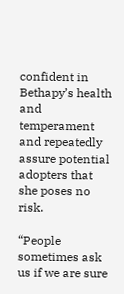confident in Bethapy’s health and temperament and repeatedly assure potential adopters that she poses no risk.

“People sometimes ask us if we are sure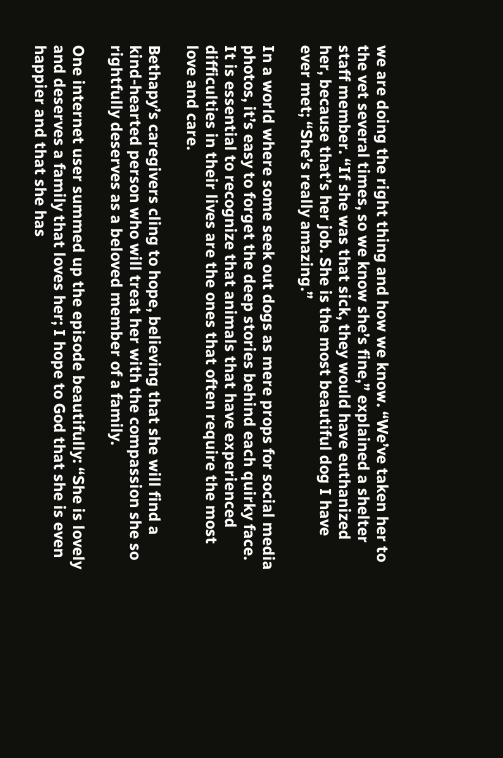we are doing the right thing and how we know. “We’ve taken her to the vet several times, so we know she’s fine,” explained a shelter staff member. “If she was that sick, they would have euthanized her, because that’s her job. She is the most beautiful dog I have ever met; “She’s really amazing.”

In a world where some seek out dogs as mere props for social media photos, it’s easy to forget the deep stories behind each quirky face. It is essential to recognize that animals that have experienced difficulties in their lives are the ones that often require the most love and care.

Bethapy’s caregivers cling to hope, believing that she will find a kind-hearted person who will treat her with the compassion she so rightfully deserves as a beloved member of a family.

One internet user summed up the episode beautifully: “She is lovely and deserves a family that loves her; I hope to God that she is even happier and that she has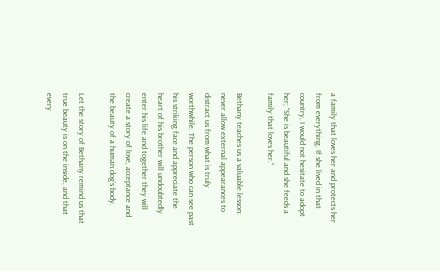a family that loves her and protects her from everything. If she lived in that country, I would not hesitate to adopt her; “She is beautiful and she feeds a family that loves her.”

Bethany teaches us a valuable lesson: never allow external appearances to distract us from what is truly worthwhile. The person who can see past his striking face and appreciate the heart of his brother will undoubtedly enter his life and together they will create a story of love, acceptance and the beauty of a human dog’s body.

Let the story of Bethany remind us that true beauty is on the inside, and that every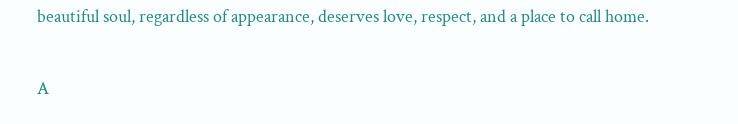beautiful soul, regardless of appearance, deserves love, respect, and a place to call home.

A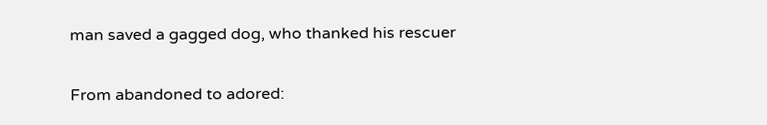man saved a gagged dog, who thanked his rescuer

From abandoned to adored: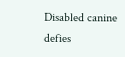Disabled canine defies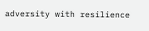adversity with resilience